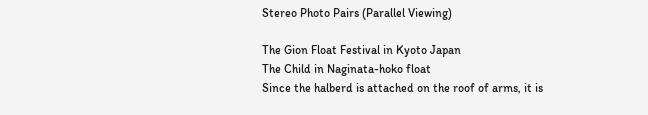Stereo Photo Pairs (Parallel Viewing)

The Gion Float Festival in Kyoto Japan
The Child in Naginata-hoko float
Since the halberd is attached on the roof of arms, it is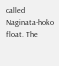called Naginata-hoko float. The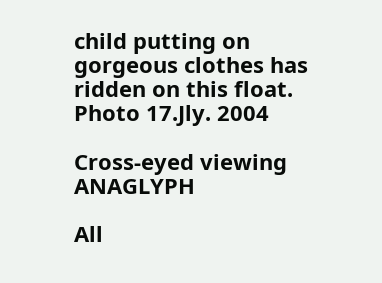child putting on gorgeous clothes has ridden on this float.
Photo 17.Jly. 2004

Cross-eyed viewing ANAGLYPH

All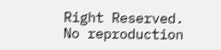Right Reserved.
No reproduction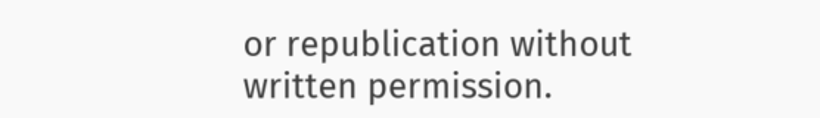or republication without written permission.